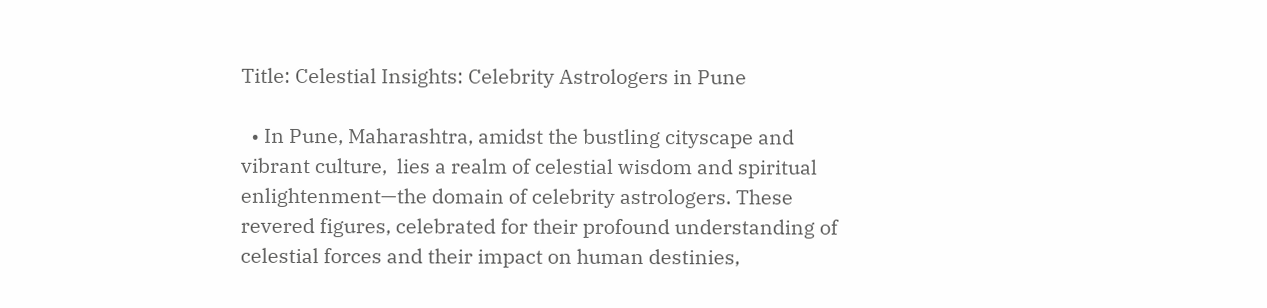Title: Celestial Insights: Celebrity Astrologers in Pune

  • In Pune, Maharashtra, amidst the bustling cityscape and vibrant culture,  lies a realm of celestial wisdom and spiritual enlightenment—the domain of celebrity astrologers. These revered figures, celebrated for their profound understanding of celestial forces and their impact on human destinies,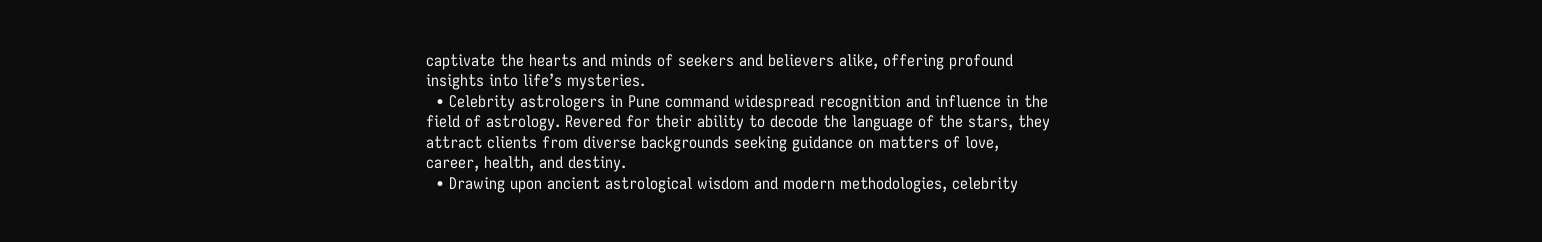captivate the hearts and minds of seekers and believers alike, offering profound insights into life’s mysteries.
  • Celebrity astrologers in Pune command widespread recognition and influence in the field of astrology. Revered for their ability to decode the language of the stars, they attract clients from diverse backgrounds seeking guidance on matters of love, career, health, and destiny.
  • Drawing upon ancient astrological wisdom and modern methodologies, celebrity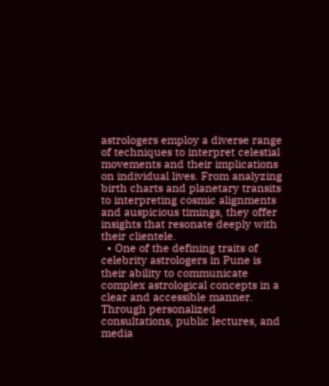astrologers employ a diverse range of techniques to interpret celestial movements and their implications on individual lives. From analyzing birth charts and planetary transits to interpreting cosmic alignments and auspicious timings, they offer insights that resonate deeply with their clientele.
  • One of the defining traits of celebrity astrologers in Pune is their ability to communicate complex astrological concepts in a clear and accessible manner. Through personalized consultations, public lectures, and media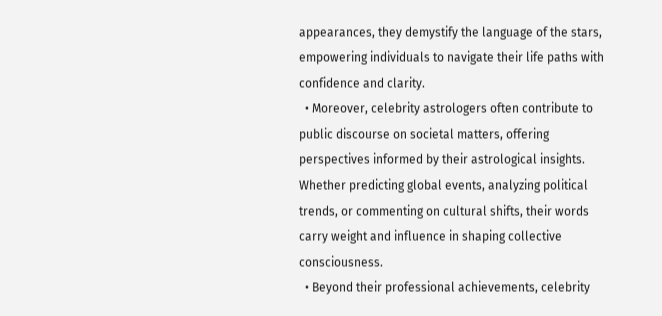appearances, they demystify the language of the stars, empowering individuals to navigate their life paths with confidence and clarity.
  • Moreover, celebrity astrologers often contribute to public discourse on societal matters, offering perspectives informed by their astrological insights. Whether predicting global events, analyzing political trends, or commenting on cultural shifts, their words carry weight and influence in shaping collective consciousness.
  • Beyond their professional achievements, celebrity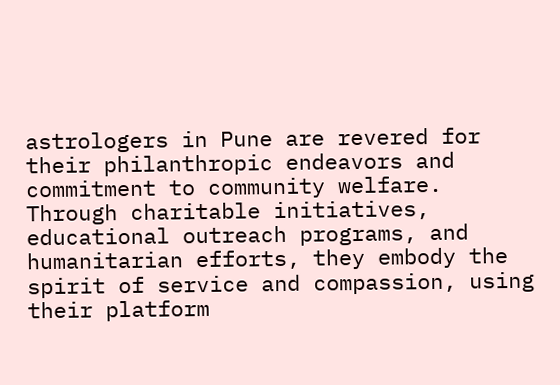astrologers in Pune are revered for their philanthropic endeavors and commitment to community welfare. Through charitable initiatives, educational outreach programs, and humanitarian efforts, they embody the spirit of service and compassion, using their platform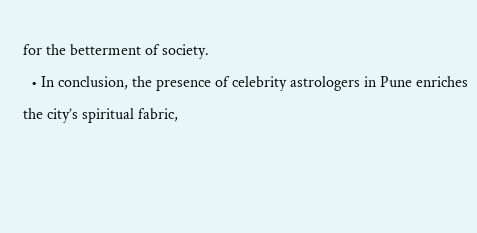for the betterment of society.
  • In conclusion, the presence of celebrity astrologers in Pune enriches the city’s spiritual fabric,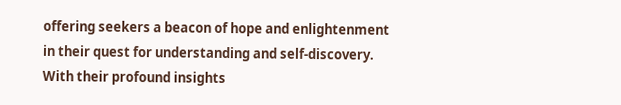offering seekers a beacon of hope and enlightenment in their quest for understanding and self-discovery. With their profound insights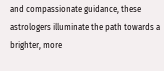and compassionate guidance, these astrologers illuminate the path towards a brighter, more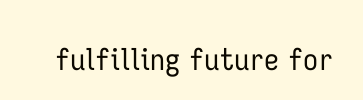fulfilling future for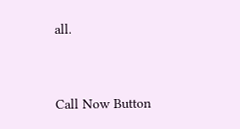all.


Call Now Button